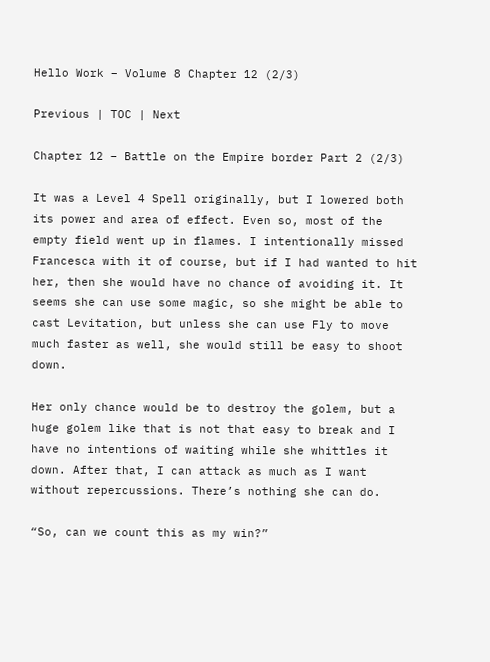Hello Work – Volume 8 Chapter 12 (2/3)

Previous | TOC | Next

Chapter 12 – Battle on the Empire border Part 2 (2/3)

It was a Level 4 Spell originally, but I lowered both its power and area of effect. Even so, most of the empty field went up in flames. I intentionally missed Francesca with it of course, but if I had wanted to hit her, then she would have no chance of avoiding it. It seems she can use some magic, so she might be able to cast Levitation, but unless she can use Fly to move much faster as well, she would still be easy to shoot down.

Her only chance would be to destroy the golem, but a huge golem like that is not that easy to break and I have no intentions of waiting while she whittles it down. After that, I can attack as much as I want without repercussions. There’s nothing she can do.

“So, can we count this as my win?”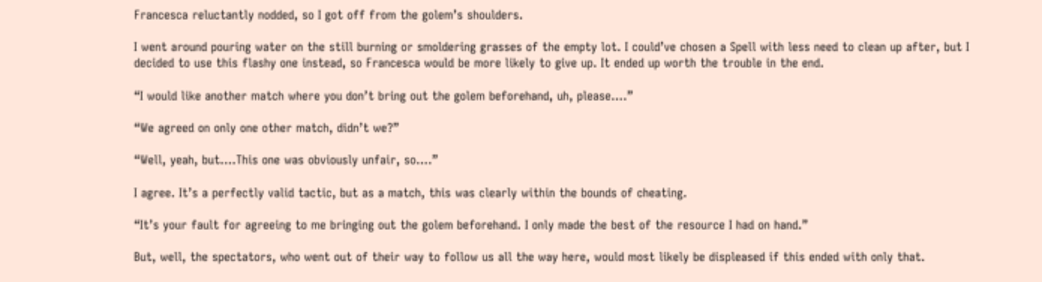Francesca reluctantly nodded, so I got off from the golem’s shoulders.

I went around pouring water on the still burning or smoldering grasses of the empty lot. I could’ve chosen a Spell with less need to clean up after, but I decided to use this flashy one instead, so Francesca would be more likely to give up. It ended up worth the trouble in the end.

“I would like another match where you don’t bring out the golem beforehand, uh, please….”

“We agreed on only one other match, didn’t we?”

“Well, yeah, but….This one was obviously unfair, so….”

I agree. It’s a perfectly valid tactic, but as a match, this was clearly within the bounds of cheating.

“It’s your fault for agreeing to me bringing out the golem beforehand. I only made the best of the resource I had on hand.”

But, well, the spectators, who went out of their way to follow us all the way here, would most likely be displeased if this ended with only that.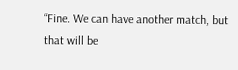“Fine. We can have another match, but that will be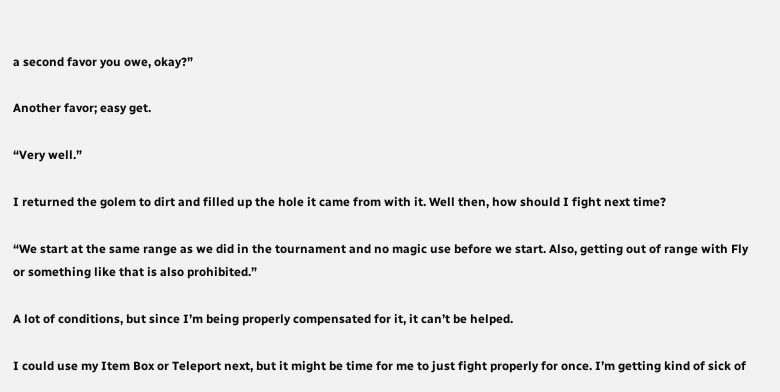a second favor you owe, okay?”

Another favor; easy get.

“Very well.”

I returned the golem to dirt and filled up the hole it came from with it. Well then, how should I fight next time?

“We start at the same range as we did in the tournament and no magic use before we start. Also, getting out of range with Fly or something like that is also prohibited.”

A lot of conditions, but since I’m being properly compensated for it, it can’t be helped.

I could use my Item Box or Teleport next, but it might be time for me to just fight properly for once. I’m getting kind of sick of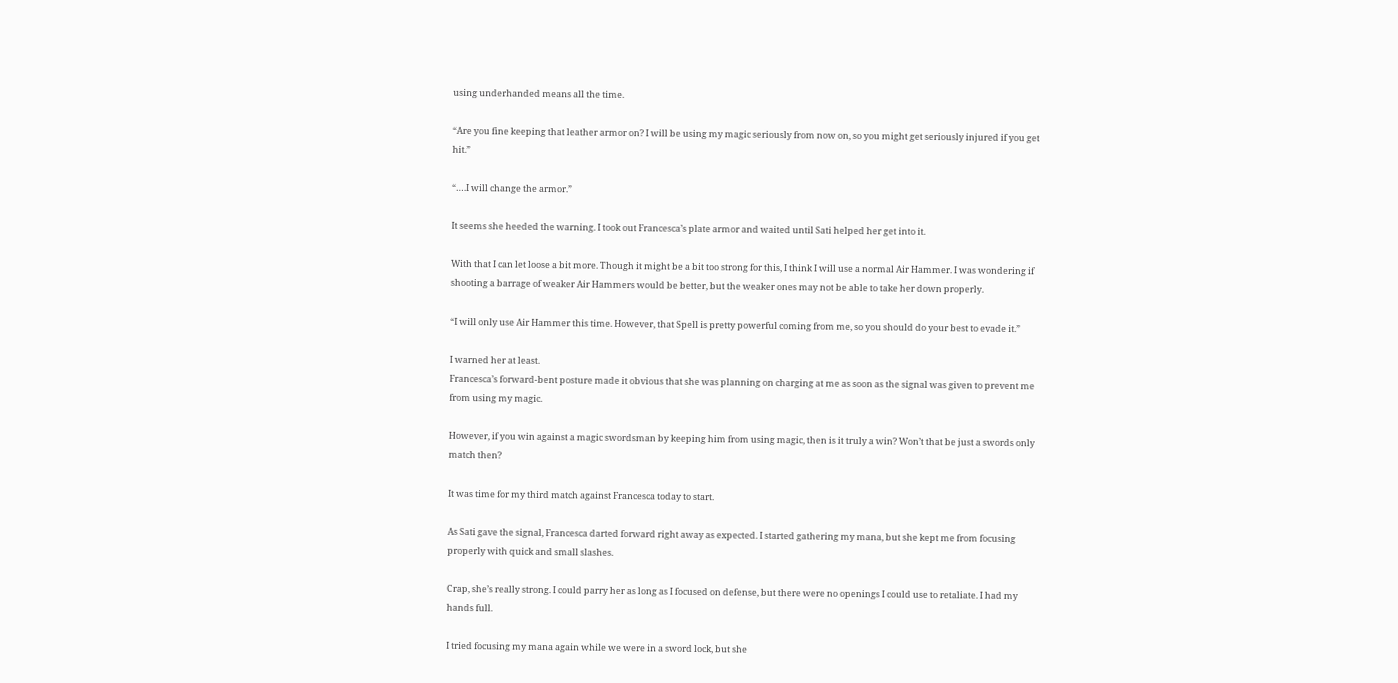using underhanded means all the time.

“Are you fine keeping that leather armor on? I will be using my magic seriously from now on, so you might get seriously injured if you get hit.”

“….I will change the armor.”

It seems she heeded the warning. I took out Francesca’s plate armor and waited until Sati helped her get into it.

With that I can let loose a bit more. Though it might be a bit too strong for this, I think I will use a normal Air Hammer. I was wondering if shooting a barrage of weaker Air Hammers would be better, but the weaker ones may not be able to take her down properly.

“I will only use Air Hammer this time. However, that Spell is pretty powerful coming from me, so you should do your best to evade it.”

I warned her at least.
Francesca’s forward-bent posture made it obvious that she was planning on charging at me as soon as the signal was given to prevent me from using my magic.

However, if you win against a magic swordsman by keeping him from using magic, then is it truly a win? Won’t that be just a swords only match then?

It was time for my third match against Francesca today to start.

As Sati gave the signal, Francesca darted forward right away as expected. I started gathering my mana, but she kept me from focusing properly with quick and small slashes.

Crap, she’s really strong. I could parry her as long as I focused on defense, but there were no openings I could use to retaliate. I had my hands full.

I tried focusing my mana again while we were in a sword lock, but she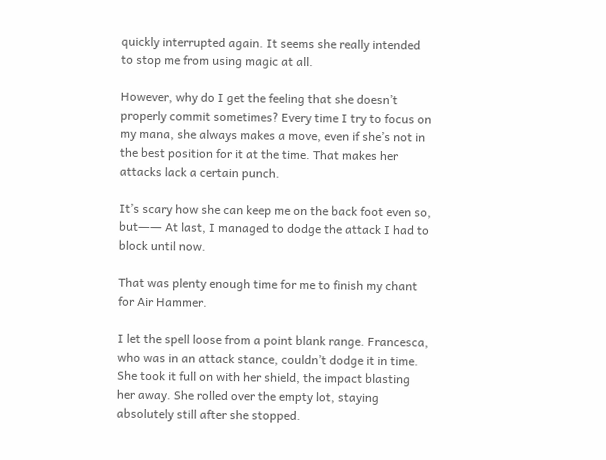quickly interrupted again. It seems she really intended to stop me from using magic at all.

However, why do I get the feeling that she doesn’t properly commit sometimes? Every time I try to focus on my mana, she always makes a move, even if she’s not in the best position for it at the time. That makes her attacks lack a certain punch.

It’s scary how she can keep me on the back foot even so, but―― At last, I managed to dodge the attack I had to block until now.

That was plenty enough time for me to finish my chant for Air Hammer.

I let the spell loose from a point blank range. Francesca, who was in an attack stance, couldn’t dodge it in time. She took it full on with her shield, the impact blasting her away. She rolled over the empty lot, staying absolutely still after she stopped.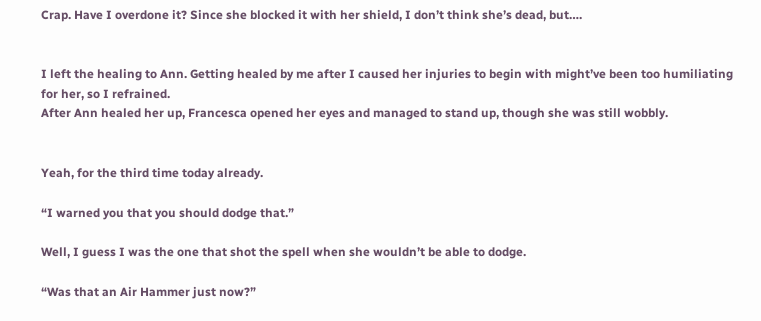Crap. Have I overdone it? Since she blocked it with her shield, I don’t think she’s dead, but….


I left the healing to Ann. Getting healed by me after I caused her injuries to begin with might’ve been too humiliating for her, so I refrained.
After Ann healed her up, Francesca opened her eyes and managed to stand up, though she was still wobbly.


Yeah, for the third time today already.

“I warned you that you should dodge that.”

Well, I guess I was the one that shot the spell when she wouldn’t be able to dodge.

“Was that an Air Hammer just now?”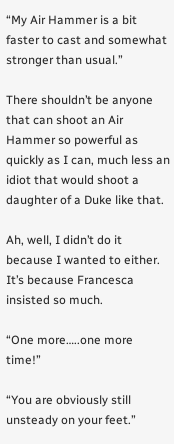“My Air Hammer is a bit faster to cast and somewhat stronger than usual.”

There shouldn’t be anyone that can shoot an Air Hammer so powerful as quickly as I can, much less an idiot that would shoot a daughter of a Duke like that.

Ah, well, I didn’t do it because I wanted to either. It’s because Francesca insisted so much.

“One more…..one more time!”

“You are obviously still unsteady on your feet.”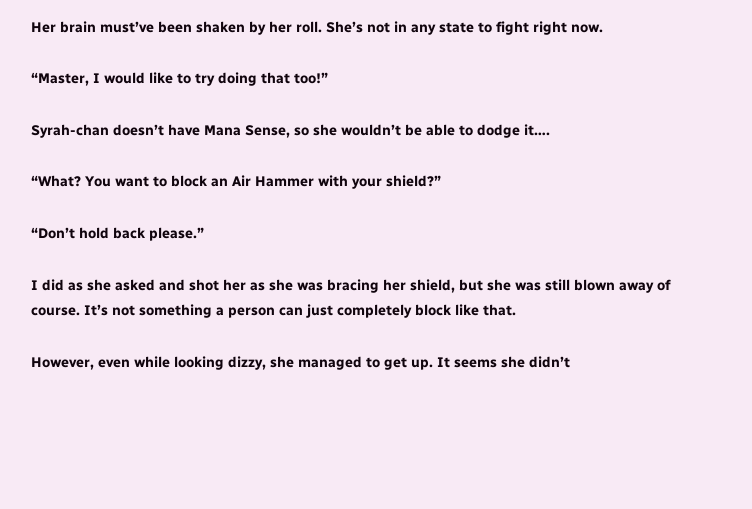Her brain must’ve been shaken by her roll. She’s not in any state to fight right now.

“Master, I would like to try doing that too!”

Syrah-chan doesn’t have Mana Sense, so she wouldn’t be able to dodge it….

“What? You want to block an Air Hammer with your shield?”

“Don’t hold back please.”

I did as she asked and shot her as she was bracing her shield, but she was still blown away of course. It’s not something a person can just completely block like that.

However, even while looking dizzy, she managed to get up. It seems she didn’t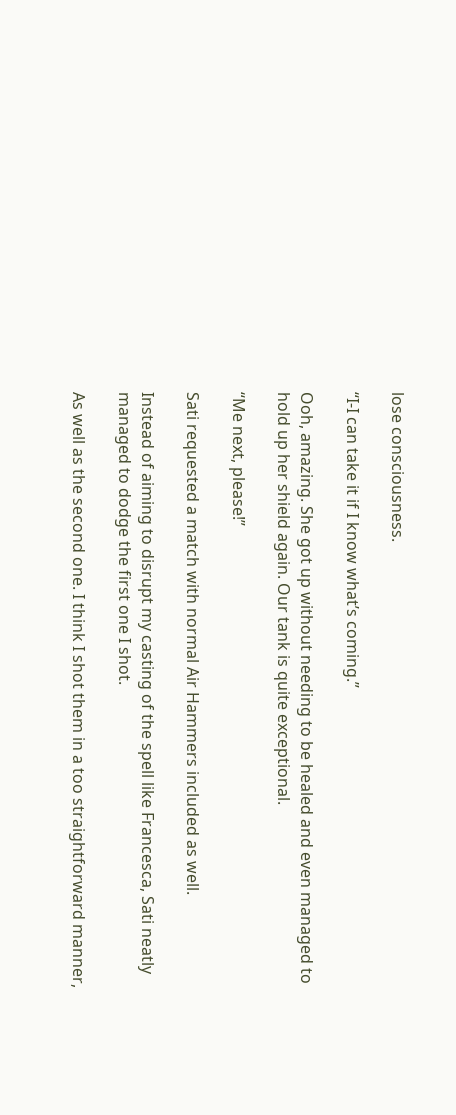lose consciousness.

“I-I can take it if I know what’s coming.”

Ooh, amazing. She got up without needing to be healed and even managed to hold up her shield again. Our tank is quite exceptional.

“Me next, please!”

Sati requested a match with normal Air Hammers included as well.

Instead of aiming to disrupt my casting of the spell like Francesca, Sati neatly managed to dodge the first one I shot.

As well as the second one. I think I shot them in a too straightforward manner,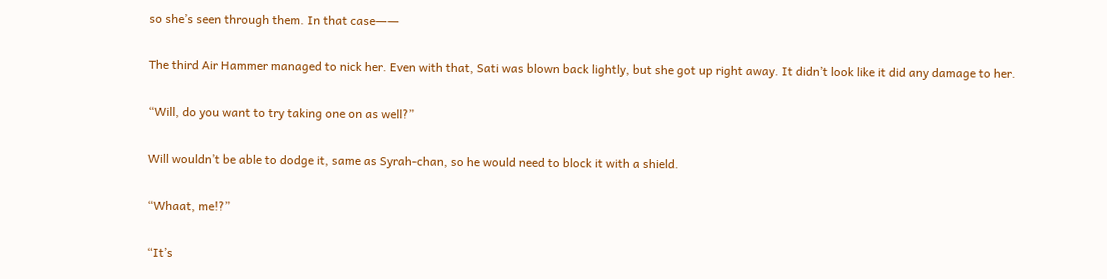so she’s seen through them. In that case――

The third Air Hammer managed to nick her. Even with that, Sati was blown back lightly, but she got up right away. It didn’t look like it did any damage to her.

“Will, do you want to try taking one on as well?”

Will wouldn’t be able to dodge it, same as Syrah-chan, so he would need to block it with a shield.

“Whaat, me!?”

“It’s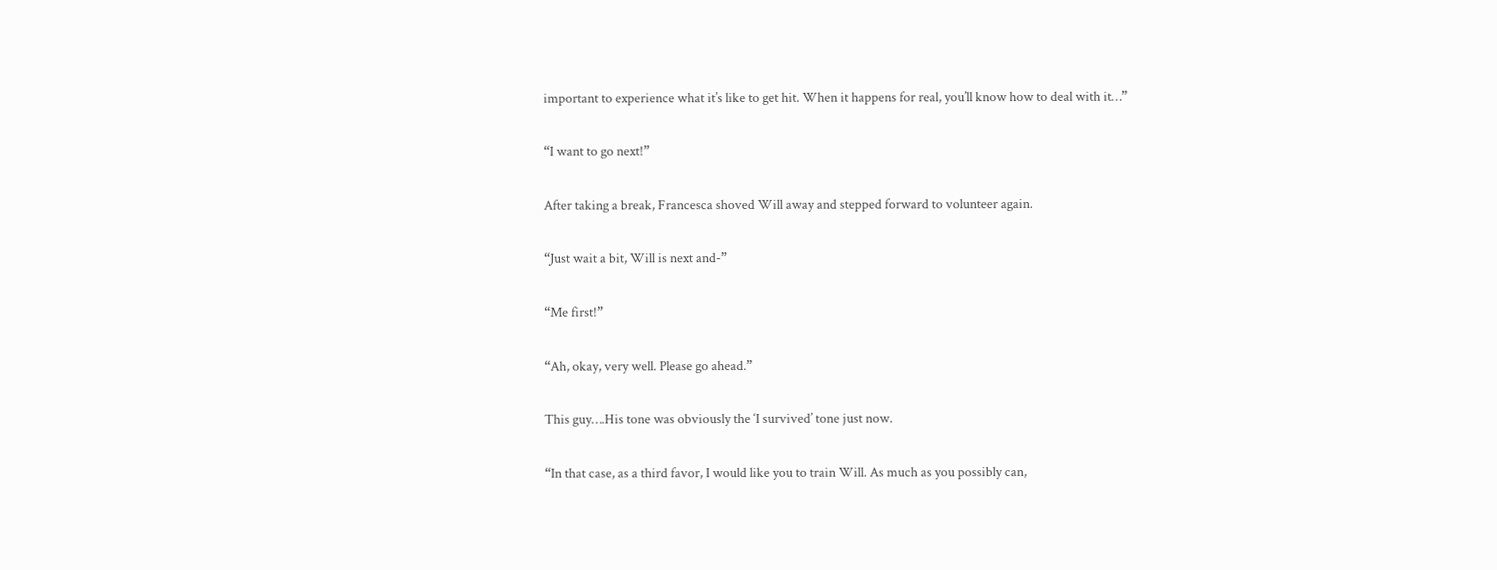important to experience what it’s like to get hit. When it happens for real, you’ll know how to deal with it…”

“I want to go next!”

After taking a break, Francesca shoved Will away and stepped forward to volunteer again.

“Just wait a bit, Will is next and-”

“Me first!”

“Ah, okay, very well. Please go ahead.”

This guy….His tone was obviously the ‘I survived’ tone just now.

“In that case, as a third favor, I would like you to train Will. As much as you possibly can,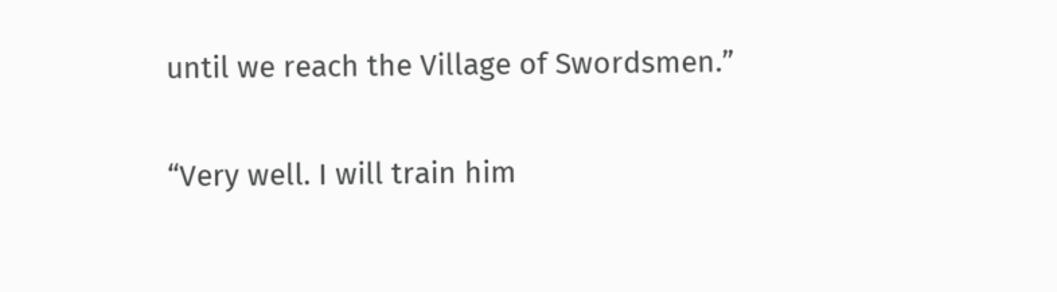until we reach the Village of Swordsmen.”

“Very well. I will train him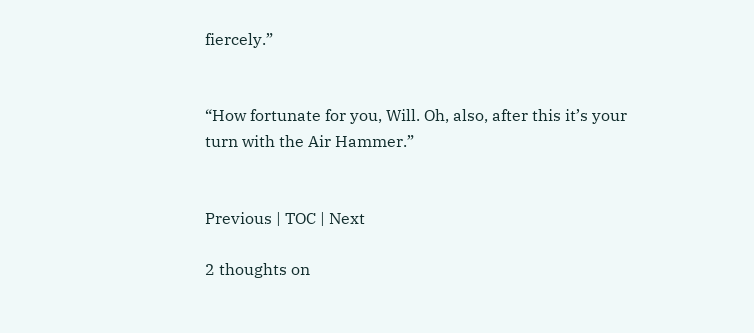fiercely.”


“How fortunate for you, Will. Oh, also, after this it’s your turn with the Air Hammer.”


Previous | TOC | Next

2 thoughts on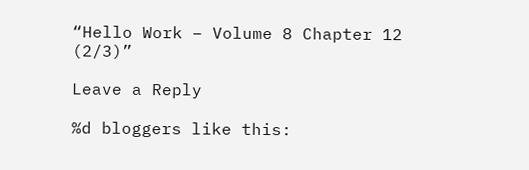“Hello Work – Volume 8 Chapter 12 (2/3)”

Leave a Reply

%d bloggers like this: